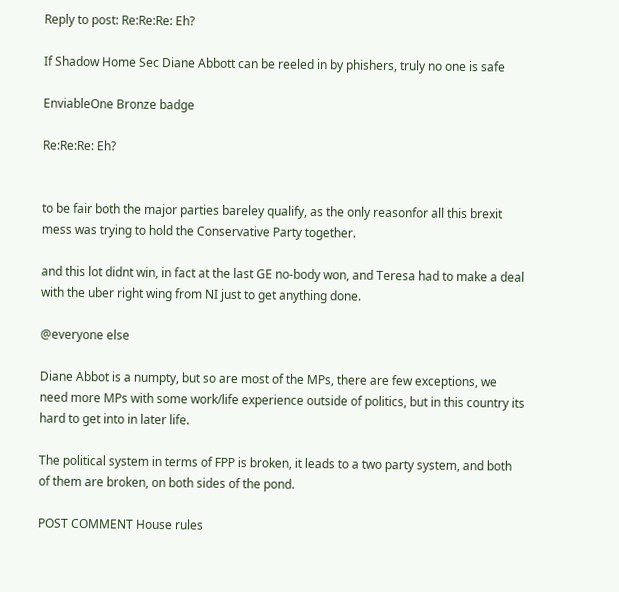Reply to post: Re:Re:Re: Eh?

If Shadow Home Sec Diane Abbott can be reeled in by phishers, truly no one is safe

EnviableOne Bronze badge

Re:Re:Re: Eh?


to be fair both the major parties bareley qualify, as the only reasonfor all this brexit mess was trying to hold the Conservative Party together.

and this lot didnt win, in fact at the last GE no-body won, and Teresa had to make a deal with the uber right wing from NI just to get anything done.

@everyone else

Diane Abbot is a numpty, but so are most of the MPs, there are few exceptions, we need more MPs with some work/life experience outside of politics, but in this country its hard to get into in later life.

The political system in terms of FPP is broken, it leads to a two party system, and both of them are broken, on both sides of the pond.

POST COMMENT House rules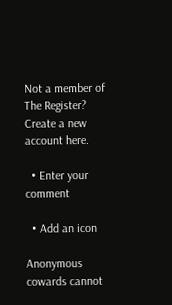Not a member of The Register? Create a new account here.

  • Enter your comment

  • Add an icon

Anonymous cowards cannot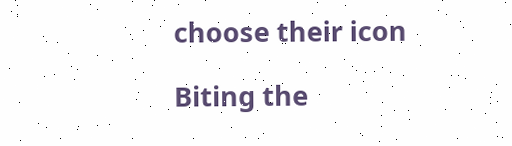choose their icon

Biting the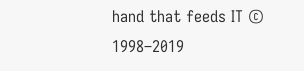hand that feeds IT © 1998–2019